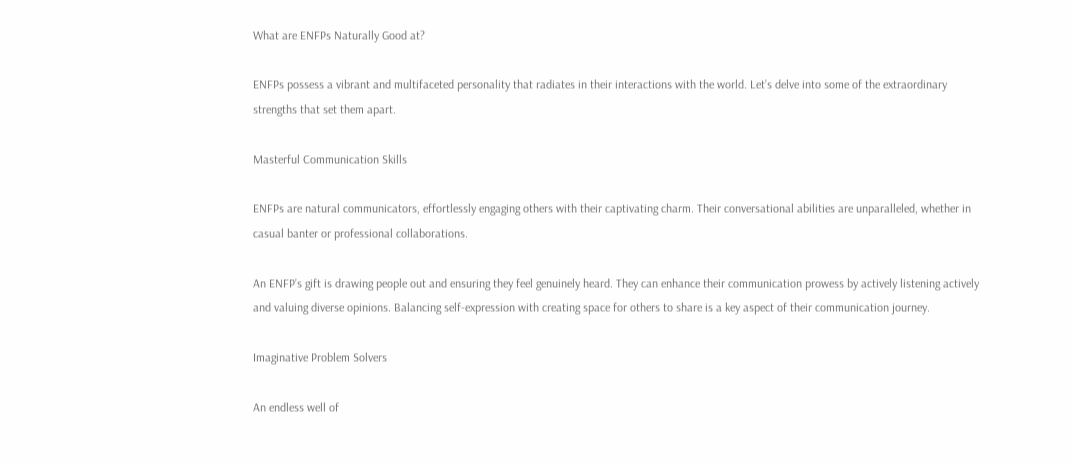What are ENFPs Naturally Good at?

ENFPs possess a vibrant and multifaceted personality that radiates in their interactions with the world. Let’s delve into some of the extraordinary strengths that set them apart.

Masterful Communication Skills

ENFPs are natural communicators, effortlessly engaging others with their captivating charm. Their conversational abilities are unparalleled, whether in casual banter or professional collaborations.

An ENFP’s gift is drawing people out and ensuring they feel genuinely heard. They can enhance their communication prowess by actively listening actively and valuing diverse opinions. Balancing self-expression with creating space for others to share is a key aspect of their communication journey.

Imaginative Problem Solvers

An endless well of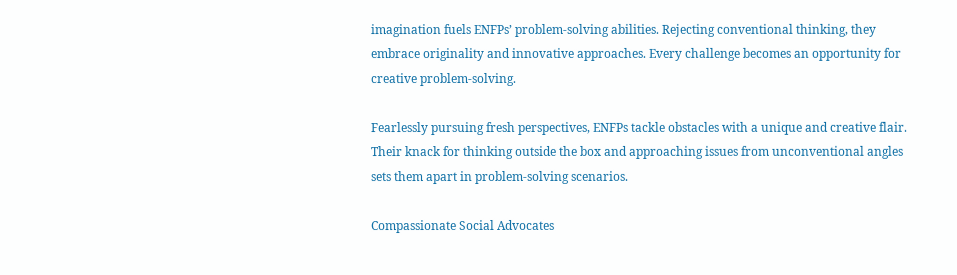imagination fuels ENFPs’ problem-solving abilities. Rejecting conventional thinking, they embrace originality and innovative approaches. Every challenge becomes an opportunity for creative problem-solving.

Fearlessly pursuing fresh perspectives, ENFPs tackle obstacles with a unique and creative flair. Their knack for thinking outside the box and approaching issues from unconventional angles sets them apart in problem-solving scenarios.

Compassionate Social Advocates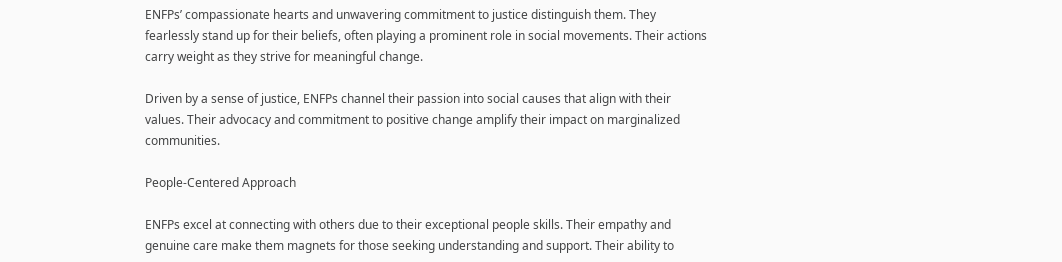ENFPs’ compassionate hearts and unwavering commitment to justice distinguish them. They fearlessly stand up for their beliefs, often playing a prominent role in social movements. Their actions carry weight as they strive for meaningful change.

Driven by a sense of justice, ENFPs channel their passion into social causes that align with their values. Their advocacy and commitment to positive change amplify their impact on marginalized communities.

People-Centered Approach

ENFPs excel at connecting with others due to their exceptional people skills. Their empathy and genuine care make them magnets for those seeking understanding and support. Their ability to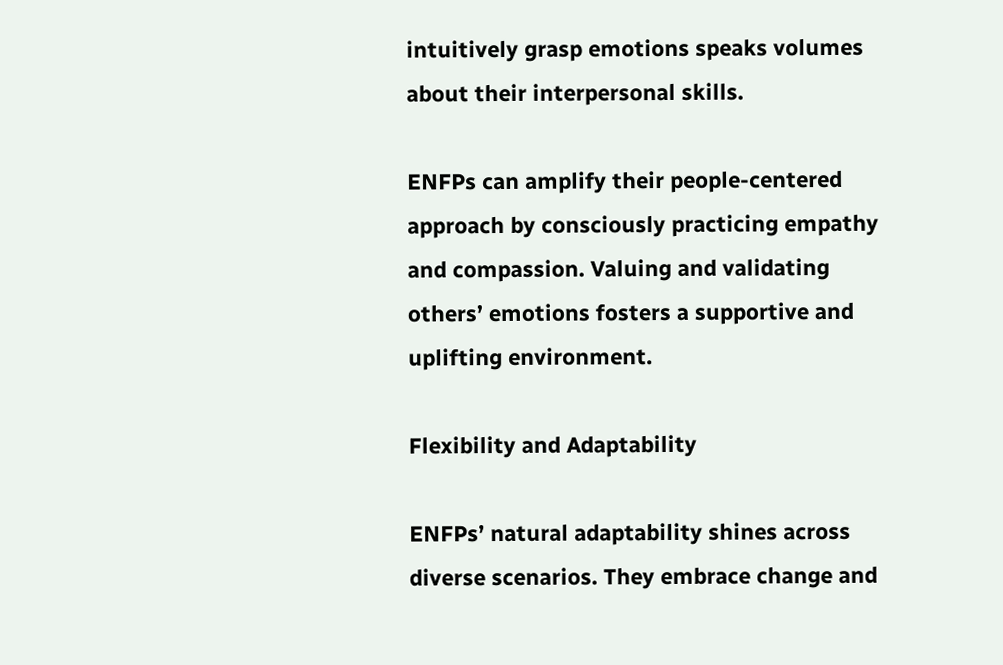intuitively grasp emotions speaks volumes about their interpersonal skills.

ENFPs can amplify their people-centered approach by consciously practicing empathy and compassion. Valuing and validating others’ emotions fosters a supportive and uplifting environment.

Flexibility and Adaptability

ENFPs’ natural adaptability shines across diverse scenarios. They embrace change and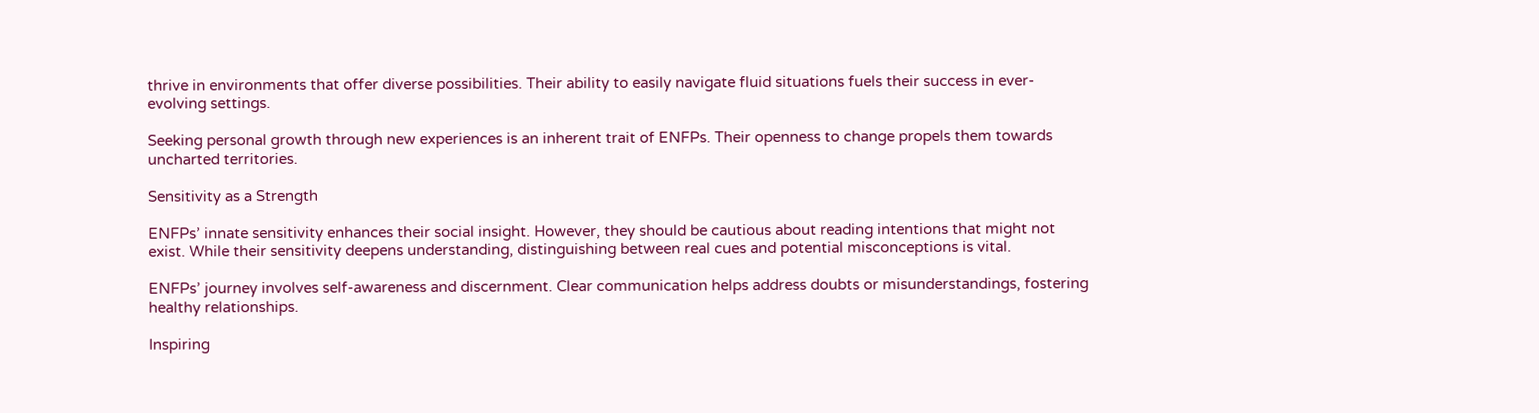thrive in environments that offer diverse possibilities. Their ability to easily navigate fluid situations fuels their success in ever-evolving settings.

Seeking personal growth through new experiences is an inherent trait of ENFPs. Their openness to change propels them towards uncharted territories.

Sensitivity as a Strength

ENFPs’ innate sensitivity enhances their social insight. However, they should be cautious about reading intentions that might not exist. While their sensitivity deepens understanding, distinguishing between real cues and potential misconceptions is vital.

ENFPs’ journey involves self-awareness and discernment. Clear communication helps address doubts or misunderstandings, fostering healthy relationships.

Inspiring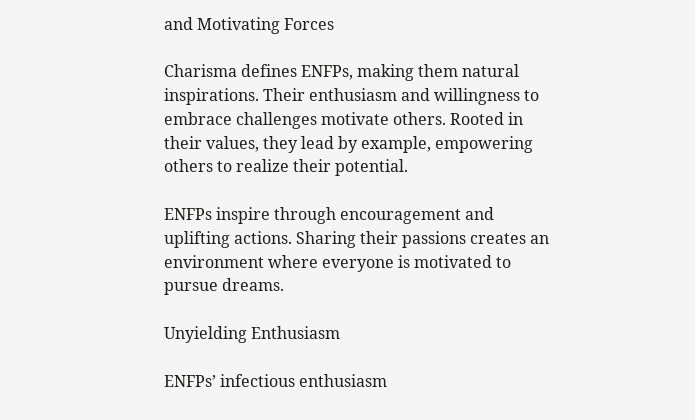and Motivating Forces

Charisma defines ENFPs, making them natural inspirations. Their enthusiasm and willingness to embrace challenges motivate others. Rooted in their values, they lead by example, empowering others to realize their potential.

ENFPs inspire through encouragement and uplifting actions. Sharing their passions creates an environment where everyone is motivated to pursue dreams.

Unyielding Enthusiasm

ENFPs’ infectious enthusiasm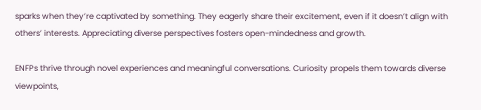sparks when they’re captivated by something. They eagerly share their excitement, even if it doesn’t align with others’ interests. Appreciating diverse perspectives fosters open-mindedness and growth.

ENFPs thrive through novel experiences and meaningful conversations. Curiosity propels them towards diverse viewpoints,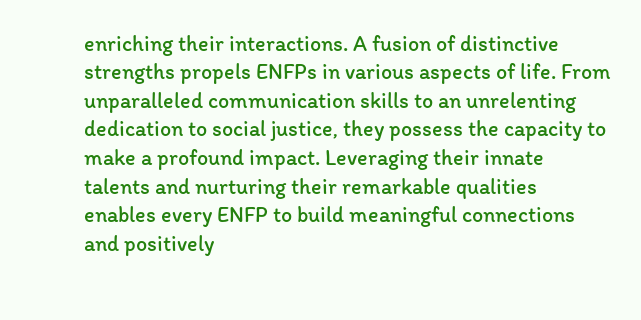enriching their interactions. A fusion of distinctive strengths propels ENFPs in various aspects of life. From unparalleled communication skills to an unrelenting dedication to social justice, they possess the capacity to make a profound impact. Leveraging their innate talents and nurturing their remarkable qualities enables every ENFP to build meaningful connections and positively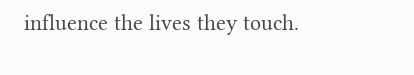influence the lives they touch.